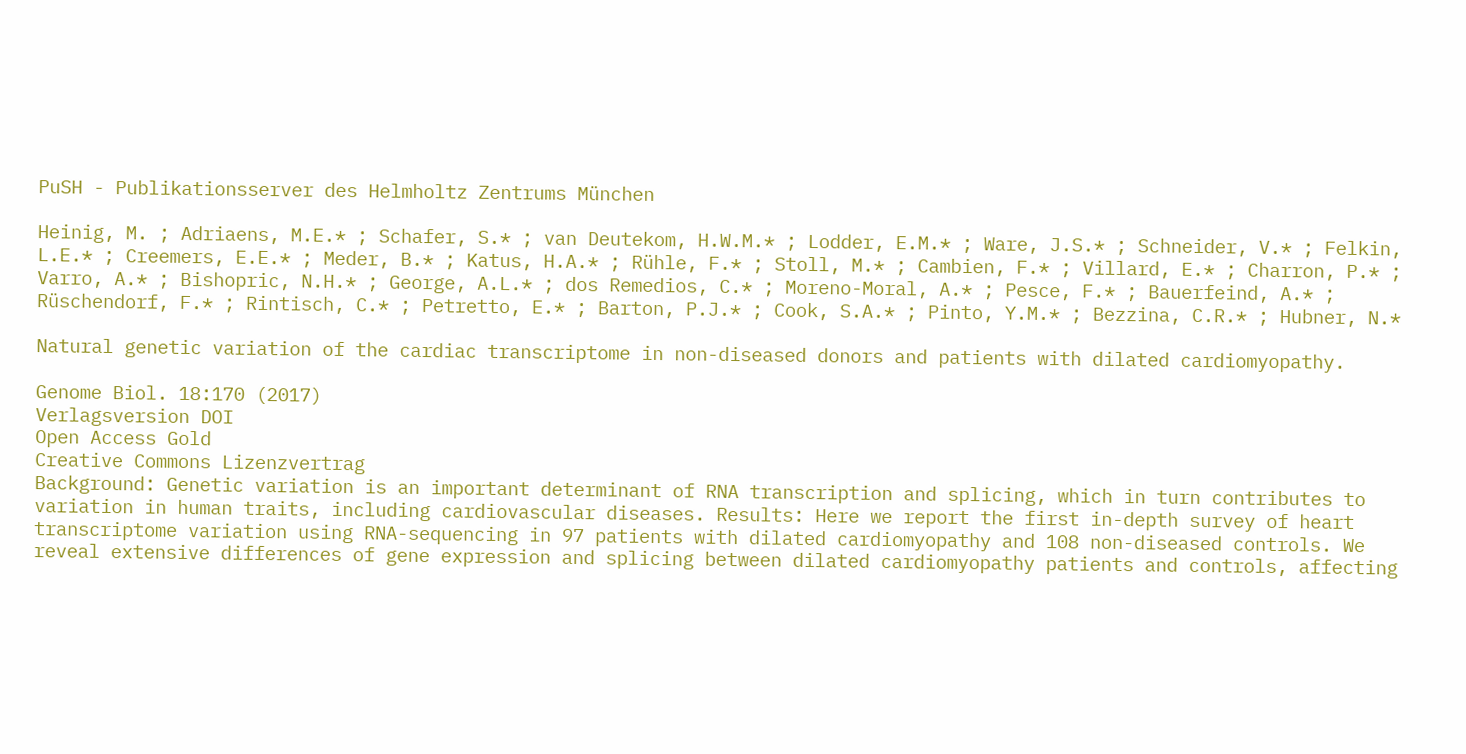PuSH - Publikationsserver des Helmholtz Zentrums München

Heinig, M. ; Adriaens, M.E.* ; Schafer, S.* ; van Deutekom, H.W.M.* ; Lodder, E.M.* ; Ware, J.S.* ; Schneider, V.* ; Felkin, L.E.* ; Creemers, E.E.* ; Meder, B.* ; Katus, H.A.* ; Rühle, F.* ; Stoll, M.* ; Cambien, F.* ; Villard, E.* ; Charron, P.* ; Varro, A.* ; Bishopric, N.H.* ; George, A.L.* ; dos Remedios, C.* ; Moreno-Moral, A.* ; Pesce, F.* ; Bauerfeind, A.* ; Rüschendorf, F.* ; Rintisch, C.* ; Petretto, E.* ; Barton, P.J.* ; Cook, S.A.* ; Pinto, Y.M.* ; Bezzina, C.R.* ; Hubner, N.*

Natural genetic variation of the cardiac transcriptome in non-diseased donors and patients with dilated cardiomyopathy.

Genome Biol. 18:170 (2017)
Verlagsversion DOI
Open Access Gold
Creative Commons Lizenzvertrag
Background: Genetic variation is an important determinant of RNA transcription and splicing, which in turn contributes to variation in human traits, including cardiovascular diseases. Results: Here we report the first in-depth survey of heart transcriptome variation using RNA-sequencing in 97 patients with dilated cardiomyopathy and 108 non-diseased controls. We reveal extensive differences of gene expression and splicing between dilated cardiomyopathy patients and controls, affecting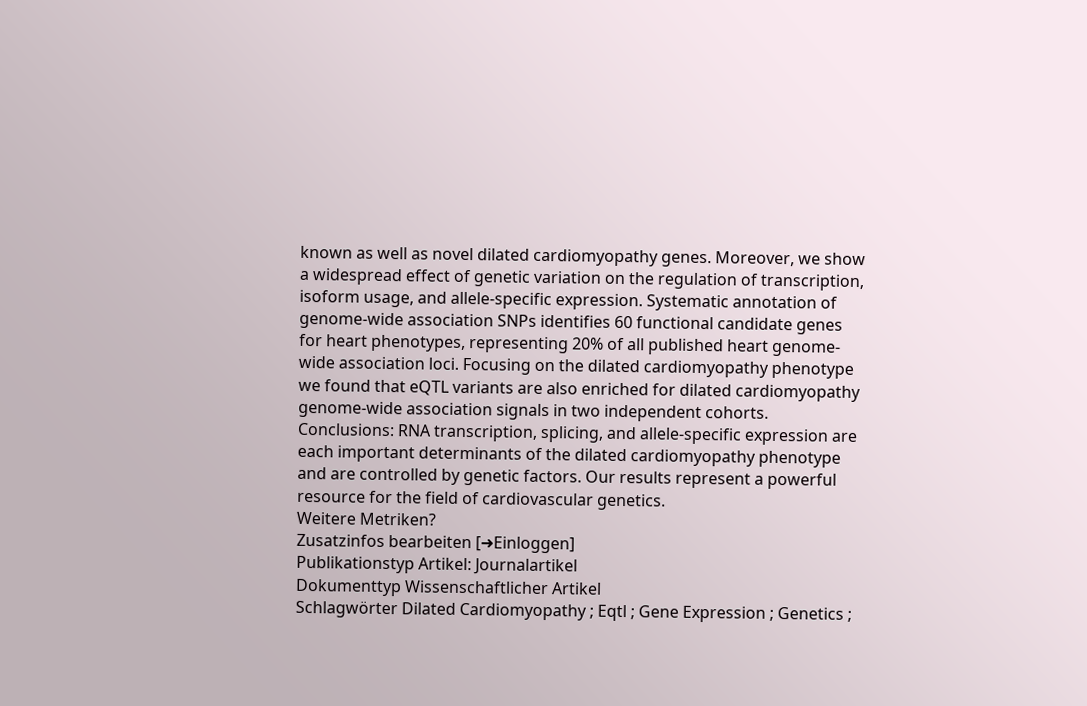known as well as novel dilated cardiomyopathy genes. Moreover, we show a widespread effect of genetic variation on the regulation of transcription, isoform usage, and allele-specific expression. Systematic annotation of genome-wide association SNPs identifies 60 functional candidate genes for heart phenotypes, representing 20% of all published heart genome-wide association loci. Focusing on the dilated cardiomyopathy phenotype we found that eQTL variants are also enriched for dilated cardiomyopathy genome-wide association signals in two independent cohorts. Conclusions: RNA transcription, splicing, and allele-specific expression are each important determinants of the dilated cardiomyopathy phenotype and are controlled by genetic factors. Our results represent a powerful resource for the field of cardiovascular genetics.
Weitere Metriken?
Zusatzinfos bearbeiten [➜Einloggen]
Publikationstyp Artikel: Journalartikel
Dokumenttyp Wissenschaftlicher Artikel
Schlagwörter Dilated Cardiomyopathy ; Eqtl ; Gene Expression ; Genetics ;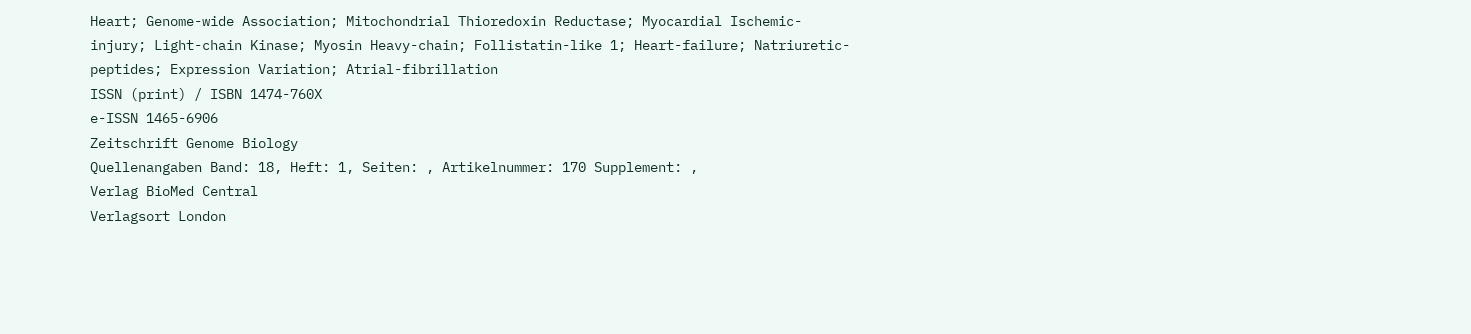Heart; Genome-wide Association; Mitochondrial Thioredoxin Reductase; Myocardial Ischemic-injury; Light-chain Kinase; Myosin Heavy-chain; Follistatin-like 1; Heart-failure; Natriuretic-peptides; Expression Variation; Atrial-fibrillation
ISSN (print) / ISBN 1474-760X
e-ISSN 1465-6906
Zeitschrift Genome Biology
Quellenangaben Band: 18, Heft: 1, Seiten: , Artikelnummer: 170 Supplement: ,
Verlag BioMed Central
Verlagsort London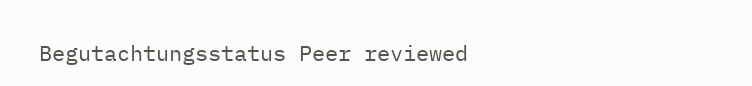Begutachtungsstatus Peer reviewed